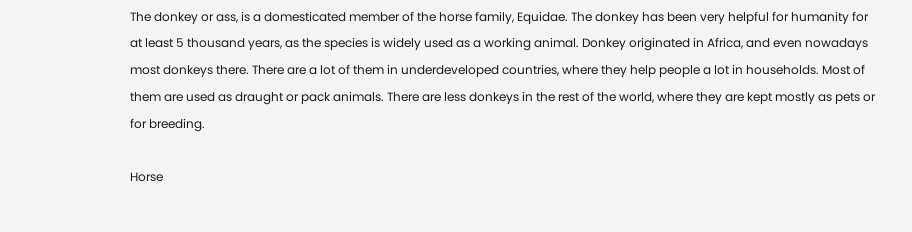The donkey or ass, is a domesticated member of the horse family, Equidae. The donkey has been very helpful for humanity for at least 5 thousand years, as the species is widely used as a working animal. Donkey originated in Africa, and even nowadays most donkeys there. There are a lot of them in underdeveloped countries, where they help people a lot in households. Most of them are used as draught or pack animals. There are less donkeys in the rest of the world, where they are kept mostly as pets or for breeding.

Horse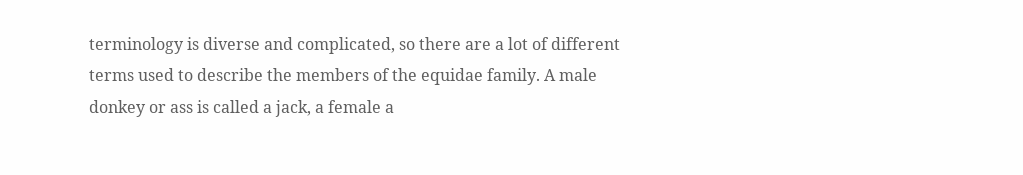terminology is diverse and complicated, so there are a lot of different terms used to describe the members of the equidae family. A male donkey or ass is called a jack, a female a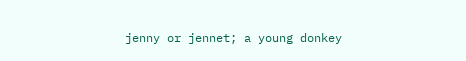jenny or jennet; a young donkey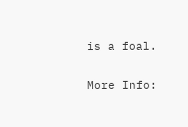is a foal.

More Info: